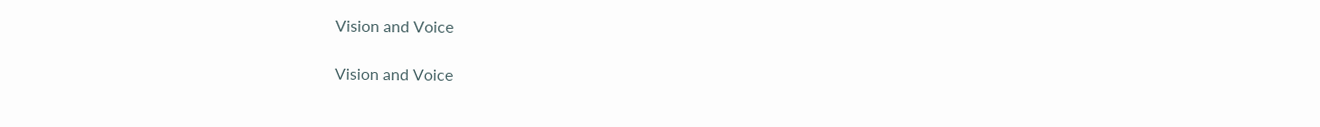Vision and Voice

Vision and Voice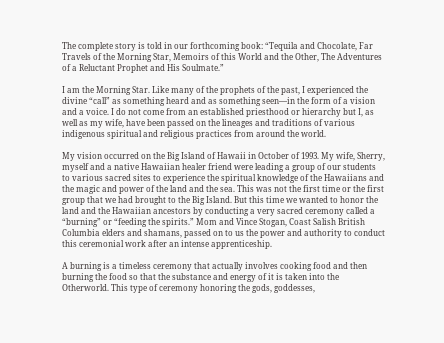The complete story is told in our forthcoming book: “Tequila and Chocolate, Far Travels of the Morning Star, Memoirs of this World and the Other, The Adventures of a Reluctant Prophet and His Soulmate.”

I am the Morning Star. Like many of the prophets of the past, I experienced the divine “call” as something heard and as something seen—in the form of a vision and a voice. I do not come from an established priesthood or hierarchy but I, as well as my wife, have been passed on the lineages and traditions of various indigenous spiritual and religious practices from around the world.

My vision occurred on the Big Island of Hawaii in October of 1993. My wife, Sherry, myself and a native Hawaiian healer friend were leading a group of our students to various sacred sites to experience the spiritual knowledge of the Hawaiians and the magic and power of the land and the sea. This was not the first time or the first group that we had brought to the Big Island. But this time we wanted to honor the land and the Hawaiian ancestors by conducting a very sacred ceremony called a “burning” or “feeding the spirits.” Mom and Vince Stogan, Coast Salish British Columbia elders and shamans, passed on to us the power and authority to conduct this ceremonial work after an intense apprenticeship.

A burning is a timeless ceremony that actually involves cooking food and then burning the food so that the substance and energy of it is taken into the Otherworld. This type of ceremony honoring the gods, goddesses,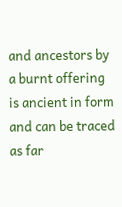and ancestors by a burnt offering is ancient in form and can be traced as far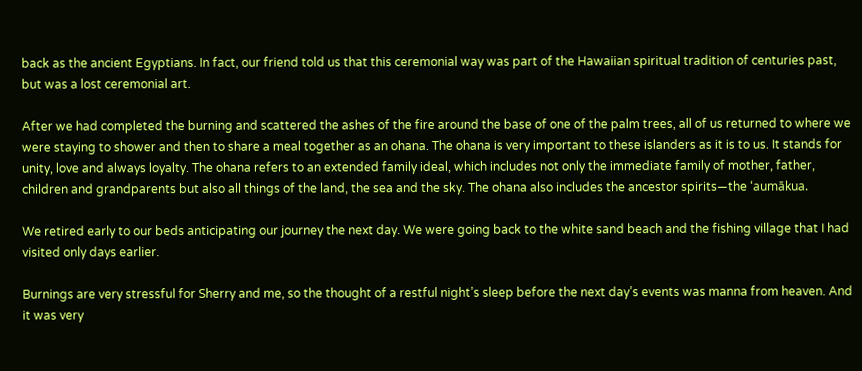back as the ancient Egyptians. In fact, our friend told us that this ceremonial way was part of the Hawaiian spiritual tradition of centuries past, but was a lost ceremonial art.

After we had completed the burning and scattered the ashes of the fire around the base of one of the palm trees, all of us returned to where we were staying to shower and then to share a meal together as an ohana. The ohana is very important to these islanders as it is to us. It stands for unity, love and always loyalty. The ohana refers to an extended family ideal, which includes not only the immediate family of mother, father, children and grandparents but also all things of the land, the sea and the sky. The ohana also includes the ancestor spirits—the ‘aumākua.

We retired early to our beds anticipating our journey the next day. We were going back to the white sand beach and the fishing village that I had visited only days earlier.

Burnings are very stressful for Sherry and me, so the thought of a restful night’s sleep before the next day’s events was manna from heaven. And it was very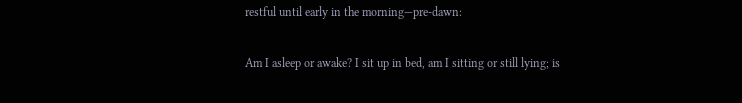restful until early in the morning—pre-dawn:

Am I asleep or awake? I sit up in bed, am I sitting or still lying; is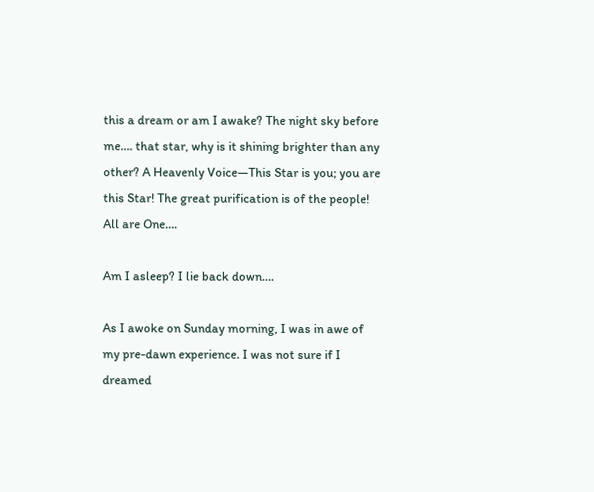this a dream or am I awake? The night sky before me…. that star, why is it shining brighter than any other? A Heavenly Voice—This Star is you; you are this Star! The great purification is of the people! All are One….

Am I asleep? I lie back down….

As I awoke on Sunday morning, I was in awe of my pre-dawn experience. I was not sure if I dreamed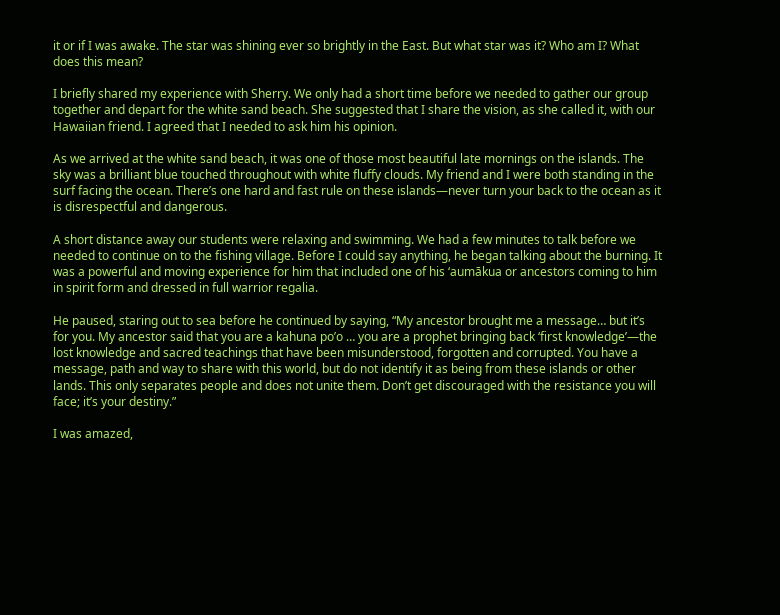it or if I was awake. The star was shining ever so brightly in the East. But what star was it? Who am I? What does this mean?

I briefly shared my experience with Sherry. We only had a short time before we needed to gather our group together and depart for the white sand beach. She suggested that I share the vision, as she called it, with our Hawaiian friend. I agreed that I needed to ask him his opinion.

As we arrived at the white sand beach, it was one of those most beautiful late mornings on the islands. The sky was a brilliant blue touched throughout with white fluffy clouds. My friend and I were both standing in the surf facing the ocean. There’s one hard and fast rule on these islands—never turn your back to the ocean as it is disrespectful and dangerous.

A short distance away our students were relaxing and swimming. We had a few minutes to talk before we needed to continue on to the fishing village. Before I could say anything, he began talking about the burning. It was a powerful and moving experience for him that included one of his ‘aumākua or ancestors coming to him in spirit form and dressed in full warrior regalia.

He paused, staring out to sea before he continued by saying, “My ancestor brought me a message… but it’s for you. My ancestor said that you are a kahuna po’o … you are a prophet bringing back ‘first knowledge’—the lost knowledge and sacred teachings that have been misunderstood, forgotten and corrupted. You have a message, path and way to share with this world, but do not identify it as being from these islands or other lands. This only separates people and does not unite them. Don’t get discouraged with the resistance you will face; it’s your destiny.”

I was amazed,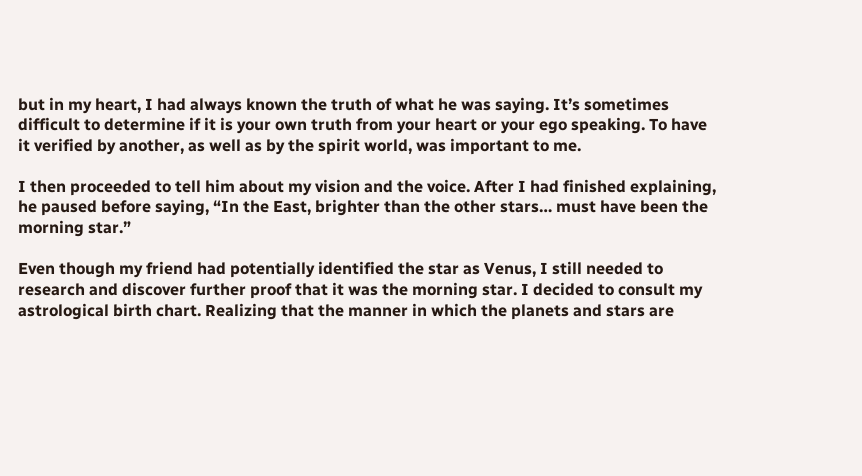but in my heart, I had always known the truth of what he was saying. It’s sometimes difficult to determine if it is your own truth from your heart or your ego speaking. To have it verified by another, as well as by the spirit world, was important to me.

I then proceeded to tell him about my vision and the voice. After I had finished explaining, he paused before saying, “In the East, brighter than the other stars… must have been the morning star.”

Even though my friend had potentially identified the star as Venus, I still needed to research and discover further proof that it was the morning star. I decided to consult my astrological birth chart. Realizing that the manner in which the planets and stars are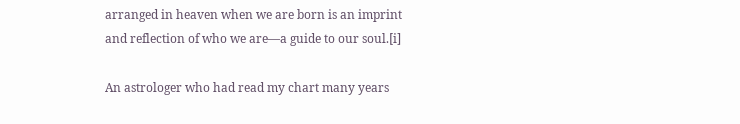arranged in heaven when we are born is an imprint and reflection of who we are—a guide to our soul.[i]

An astrologer who had read my chart many years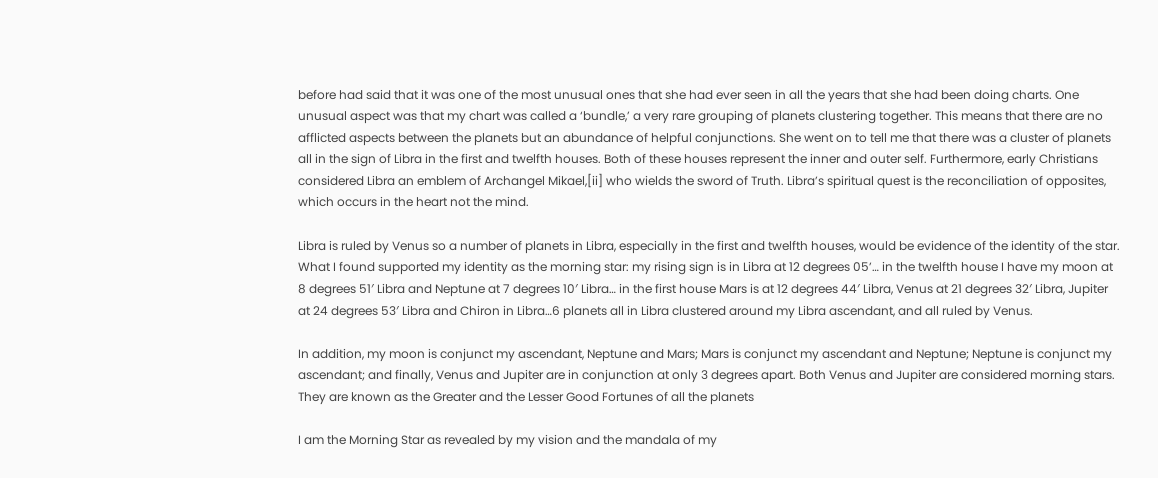before had said that it was one of the most unusual ones that she had ever seen in all the years that she had been doing charts. One unusual aspect was that my chart was called a ‘bundle,’ a very rare grouping of planets clustering together. This means that there are no afflicted aspects between the planets but an abundance of helpful conjunctions. She went on to tell me that there was a cluster of planets all in the sign of Libra in the first and twelfth houses. Both of these houses represent the inner and outer self. Furthermore, early Christians considered Libra an emblem of Archangel Mikael,[ii] who wields the sword of Truth. Libra’s spiritual quest is the reconciliation of opposites, which occurs in the heart not the mind.

Libra is ruled by Venus so a number of planets in Libra, especially in the first and twelfth houses, would be evidence of the identity of the star. What I found supported my identity as the morning star: my rising sign is in Libra at 12 degrees 05’… in the twelfth house I have my moon at 8 degrees 51′ Libra and Neptune at 7 degrees 10′ Libra… in the first house Mars is at 12 degrees 44′ Libra, Venus at 21 degrees 32′ Libra, Jupiter at 24 degrees 53′ Libra and Chiron in Libra…6 planets all in Libra clustered around my Libra ascendant, and all ruled by Venus.

In addition, my moon is conjunct my ascendant, Neptune and Mars; Mars is conjunct my ascendant and Neptune; Neptune is conjunct my ascendant; and finally, Venus and Jupiter are in conjunction at only 3 degrees apart. Both Venus and Jupiter are considered morning stars. They are known as the Greater and the Lesser Good Fortunes of all the planets

I am the Morning Star as revealed by my vision and the mandala of my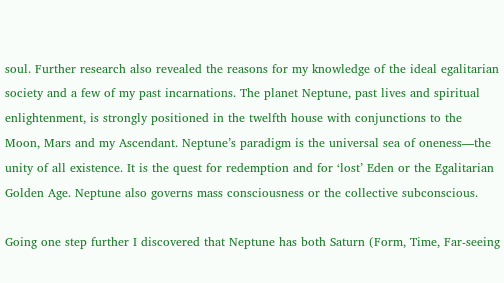soul. Further research also revealed the reasons for my knowledge of the ideal egalitarian society and a few of my past incarnations. The planet Neptune, past lives and spiritual enlightenment, is strongly positioned in the twelfth house with conjunctions to the Moon, Mars and my Ascendant. Neptune’s paradigm is the universal sea of oneness—the unity of all existence. It is the quest for redemption and for ‘lost’ Eden or the Egalitarian Golden Age. Neptune also governs mass consciousness or the collective subconscious.

Going one step further I discovered that Neptune has both Saturn (Form, Time, Far-seeing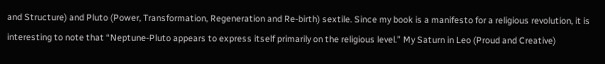and Structure) and Pluto (Power, Transformation, Regeneration and Re-birth) sextile. Since my book is a manifesto for a religious revolution, it is interesting to note that “Neptune-Pluto appears to express itself primarily on the religious level.” My Saturn in Leo (Proud and Creative)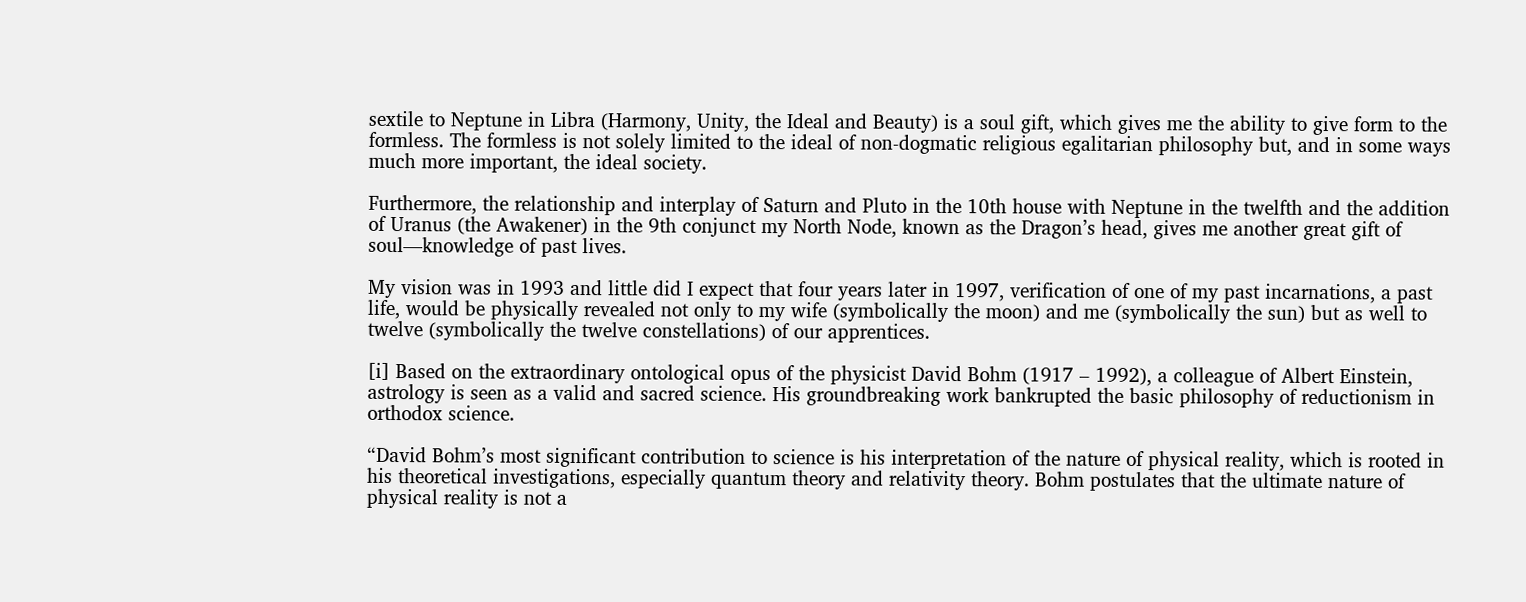sextile to Neptune in Libra (Harmony, Unity, the Ideal and Beauty) is a soul gift, which gives me the ability to give form to the formless. The formless is not solely limited to the ideal of non-dogmatic religious egalitarian philosophy but, and in some ways much more important, the ideal society.

Furthermore, the relationship and interplay of Saturn and Pluto in the 10th house with Neptune in the twelfth and the addition of Uranus (the Awakener) in the 9th conjunct my North Node, known as the Dragon’s head, gives me another great gift of soul—knowledge of past lives.

My vision was in 1993 and little did I expect that four years later in 1997, verification of one of my past incarnations, a past life, would be physically revealed not only to my wife (symbolically the moon) and me (symbolically the sun) but as well to twelve (symbolically the twelve constellations) of our apprentices.

[i] Based on the extraordinary ontological opus of the physicist David Bohm (1917 – 1992), a colleague of Albert Einstein, astrology is seen as a valid and sacred science. His groundbreaking work bankrupted the basic philosophy of reductionism in orthodox science.

“David Bohm’s most significant contribution to science is his interpretation of the nature of physical reality, which is rooted in his theoretical investigations, especially quantum theory and relativity theory. Bohm postulates that the ultimate nature of physical reality is not a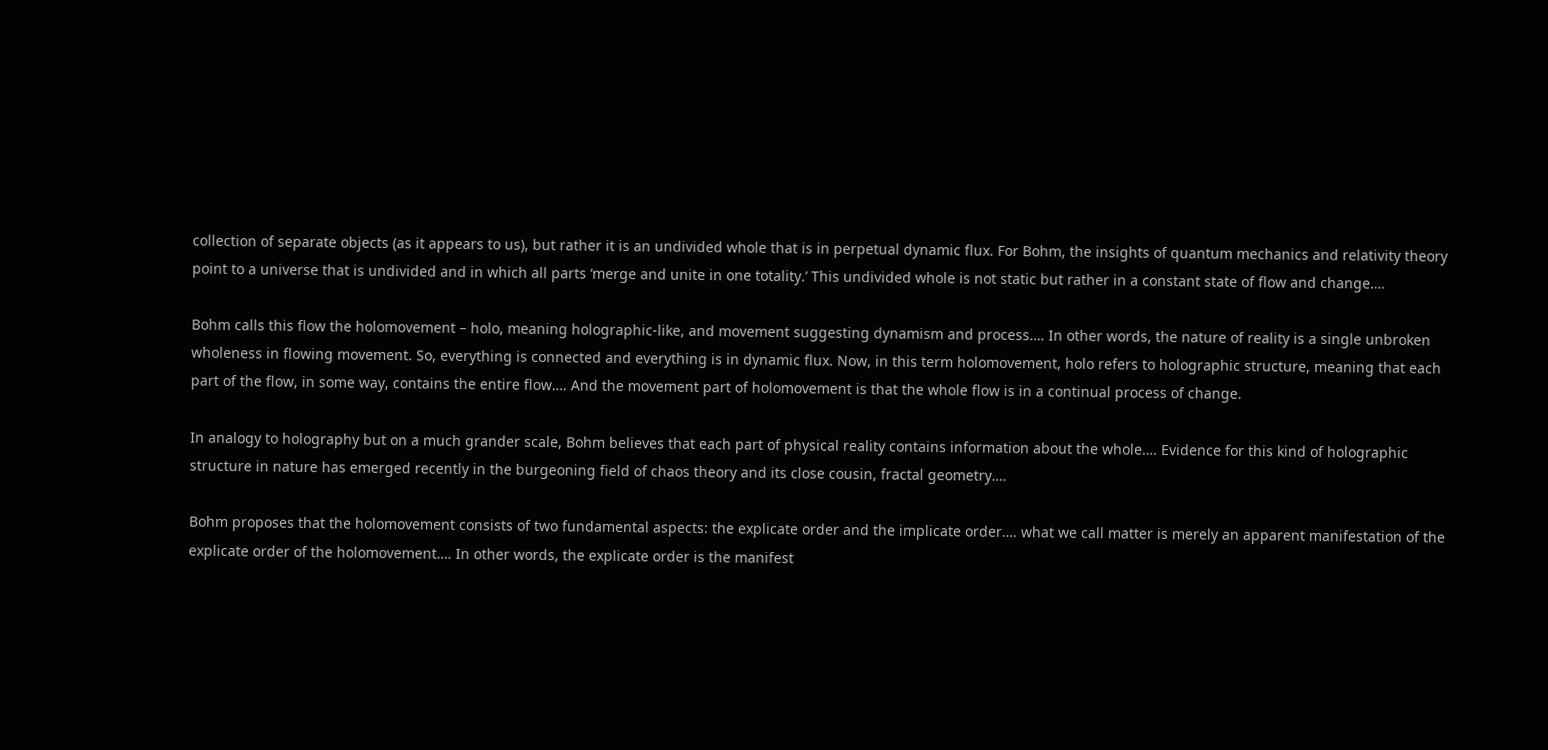collection of separate objects (as it appears to us), but rather it is an undivided whole that is in perpetual dynamic flux. For Bohm, the insights of quantum mechanics and relativity theory point to a universe that is undivided and in which all parts ‘merge and unite in one totality.’ This undivided whole is not static but rather in a constant state of flow and change….

Bohm calls this flow the holomovement – holo, meaning holographic-like, and movement suggesting dynamism and process…. In other words, the nature of reality is a single unbroken wholeness in flowing movement. So, everything is connected and everything is in dynamic flux. Now, in this term holomovement, holo refers to holographic structure, meaning that each part of the flow, in some way, contains the entire flow…. And the movement part of holomovement is that the whole flow is in a continual process of change.

In analogy to holography but on a much grander scale, Bohm believes that each part of physical reality contains information about the whole…. Evidence for this kind of holographic structure in nature has emerged recently in the burgeoning field of chaos theory and its close cousin, fractal geometry….

Bohm proposes that the holomovement consists of two fundamental aspects: the explicate order and the implicate order…. what we call matter is merely an apparent manifestation of the explicate order of the holomovement…. In other words, the explicate order is the manifest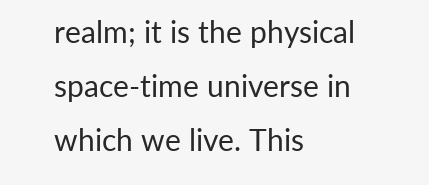realm; it is the physical space-time universe in which we live. This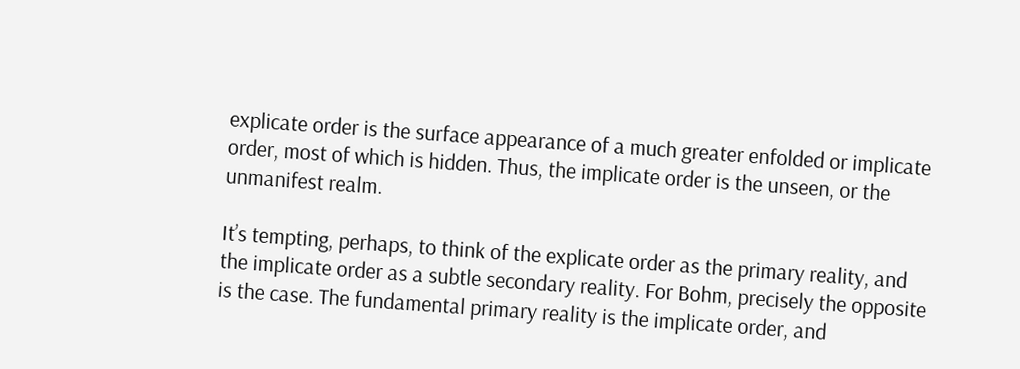explicate order is the surface appearance of a much greater enfolded or implicate order, most of which is hidden. Thus, the implicate order is the unseen, or the unmanifest realm.

It’s tempting, perhaps, to think of the explicate order as the primary reality, and the implicate order as a subtle secondary reality. For Bohm, precisely the opposite is the case. The fundamental primary reality is the implicate order, and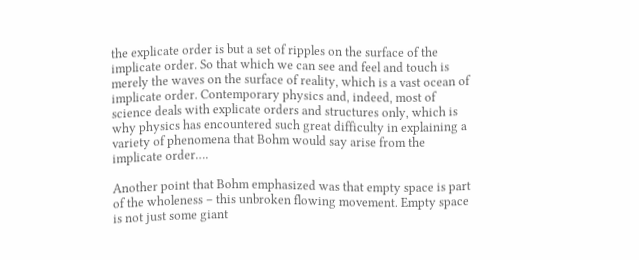the explicate order is but a set of ripples on the surface of the implicate order. So that which we can see and feel and touch is merely the waves on the surface of reality, which is a vast ocean of implicate order. Contemporary physics and, indeed, most of science deals with explicate orders and structures only, which is why physics has encountered such great difficulty in explaining a variety of phenomena that Bohm would say arise from the implicate order….

Another point that Bohm emphasized was that empty space is part of the wholeness – this unbroken flowing movement. Empty space is not just some giant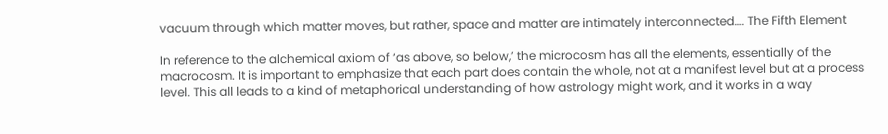vacuum through which matter moves, but rather, space and matter are intimately interconnected…. The Fifth Element

In reference to the alchemical axiom of ‘as above, so below,’ the microcosm has all the elements, essentially of the macrocosm. It is important to emphasize that each part does contain the whole, not at a manifest level but at a process level. This all leads to a kind of metaphorical understanding of how astrology might work, and it works in a way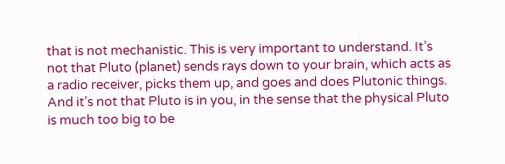that is not mechanistic. This is very important to understand. It’s not that Pluto (planet) sends rays down to your brain, which acts as a radio receiver, picks them up, and goes and does Plutonic things. And it’s not that Pluto is in you, in the sense that the physical Pluto is much too big to be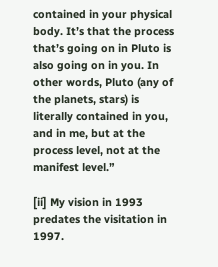contained in your physical body. It’s that the process that’s going on in Pluto is also going on in you. In other words, Pluto (any of the planets, stars) is literally contained in you, and in me, but at the process level, not at the manifest level.”

[ii] My vision in 1993 predates the visitation in 1997.